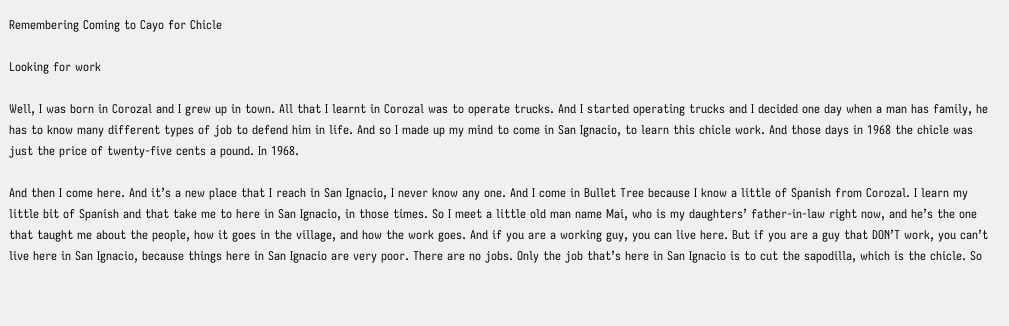Remembering Coming to Cayo for Chicle

Looking for work

Well, I was born in Corozal and I grew up in town. All that I learnt in Corozal was to operate trucks. And I started operating trucks and I decided one day when a man has family, he has to know many different types of job to defend him in life. And so I made up my mind to come in San Ignacio, to learn this chicle work. And those days in 1968 the chicle was just the price of twenty-five cents a pound. In 1968.

And then I come here. And it’s a new place that I reach in San Ignacio, I never know any one. And I come in Bullet Tree because I know a little of Spanish from Corozal. I learn my little bit of Spanish and that take me to here in San Ignacio, in those times. So I meet a little old man name Mai, who is my daughters’ father-in-law right now, and he’s the one that taught me about the people, how it goes in the village, and how the work goes. And if you are a working guy, you can live here. But if you are a guy that DON’T work, you can’t live here in San Ignacio, because things here in San Ignacio are very poor. There are no jobs. Only the job that’s here in San Ignacio is to cut the sapodilla, which is the chicle. So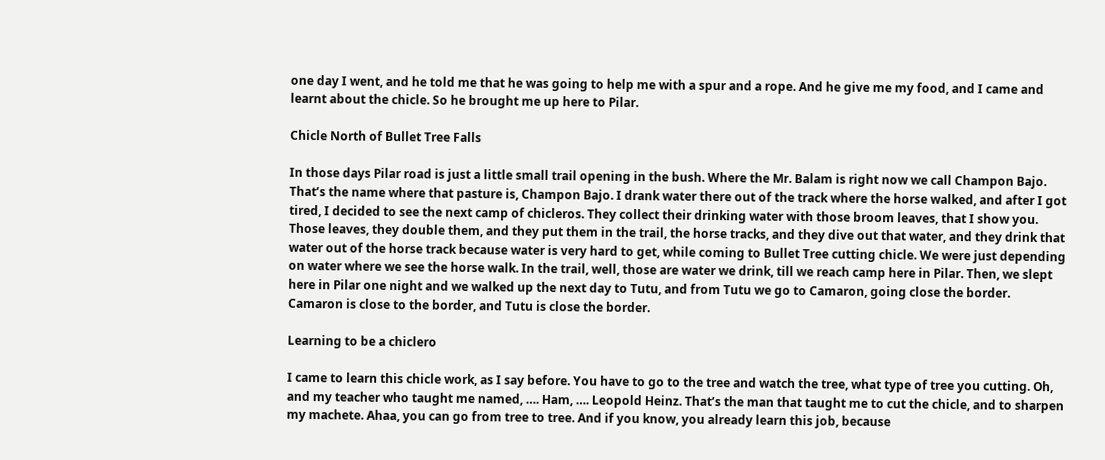one day I went, and he told me that he was going to help me with a spur and a rope. And he give me my food, and I came and learnt about the chicle. So he brought me up here to Pilar.

Chicle North of Bullet Tree Falls

In those days Pilar road is just a little small trail opening in the bush. Where the Mr. Balam is right now we call Champon Bajo. That’s the name where that pasture is, Champon Bajo. I drank water there out of the track where the horse walked, and after I got tired, I decided to see the next camp of chicleros. They collect their drinking water with those broom leaves, that I show you. Those leaves, they double them, and they put them in the trail, the horse tracks, and they dive out that water, and they drink that water out of the horse track because water is very hard to get, while coming to Bullet Tree cutting chicle. We were just depending on water where we see the horse walk. In the trail, well, those are water we drink, till we reach camp here in Pilar. Then, we slept here in Pilar one night and we walked up the next day to Tutu, and from Tutu we go to Camaron, going close the border. Camaron is close to the border, and Tutu is close the border.

Learning to be a chiclero

I came to learn this chicle work, as I say before. You have to go to the tree and watch the tree, what type of tree you cutting. Oh, and my teacher who taught me named, …. Ham, …. Leopold Heinz. That’s the man that taught me to cut the chicle, and to sharpen my machete. Ahaa, you can go from tree to tree. And if you know, you already learn this job, because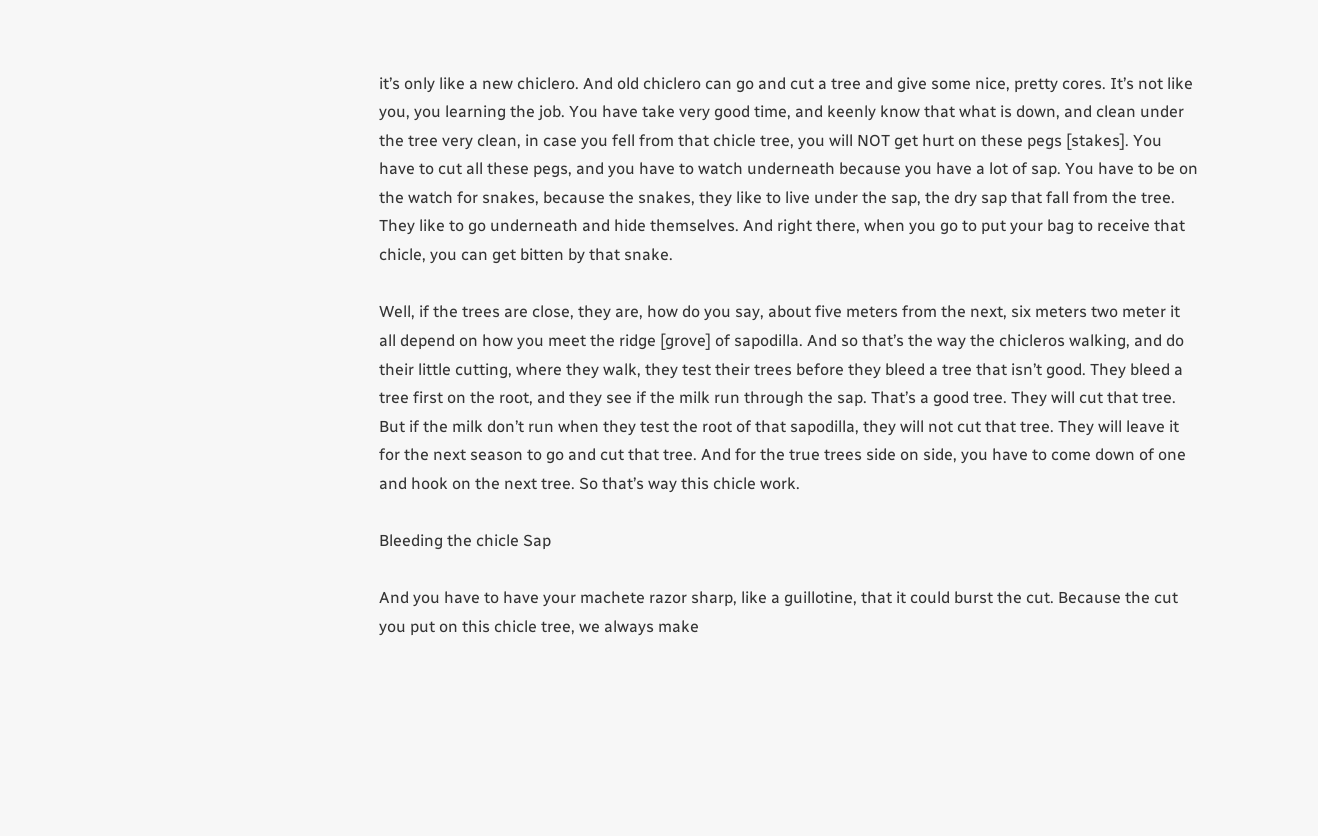it’s only like a new chiclero. And old chiclero can go and cut a tree and give some nice, pretty cores. It’s not like you, you learning the job. You have take very good time, and keenly know that what is down, and clean under the tree very clean, in case you fell from that chicle tree, you will NOT get hurt on these pegs [stakes]. You have to cut all these pegs, and you have to watch underneath because you have a lot of sap. You have to be on the watch for snakes, because the snakes, they like to live under the sap, the dry sap that fall from the tree. They like to go underneath and hide themselves. And right there, when you go to put your bag to receive that chicle, you can get bitten by that snake.

Well, if the trees are close, they are, how do you say, about five meters from the next, six meters two meter it all depend on how you meet the ridge [grove] of sapodilla. And so that’s the way the chicleros walking, and do their little cutting, where they walk, they test their trees before they bleed a tree that isn’t good. They bleed a tree first on the root, and they see if the milk run through the sap. That’s a good tree. They will cut that tree. But if the milk don’t run when they test the root of that sapodilla, they will not cut that tree. They will leave it for the next season to go and cut that tree. And for the true trees side on side, you have to come down of one and hook on the next tree. So that’s way this chicle work.

Bleeding the chicle Sap

And you have to have your machete razor sharp, like a guillotine, that it could burst the cut. Because the cut you put on this chicle tree, we always make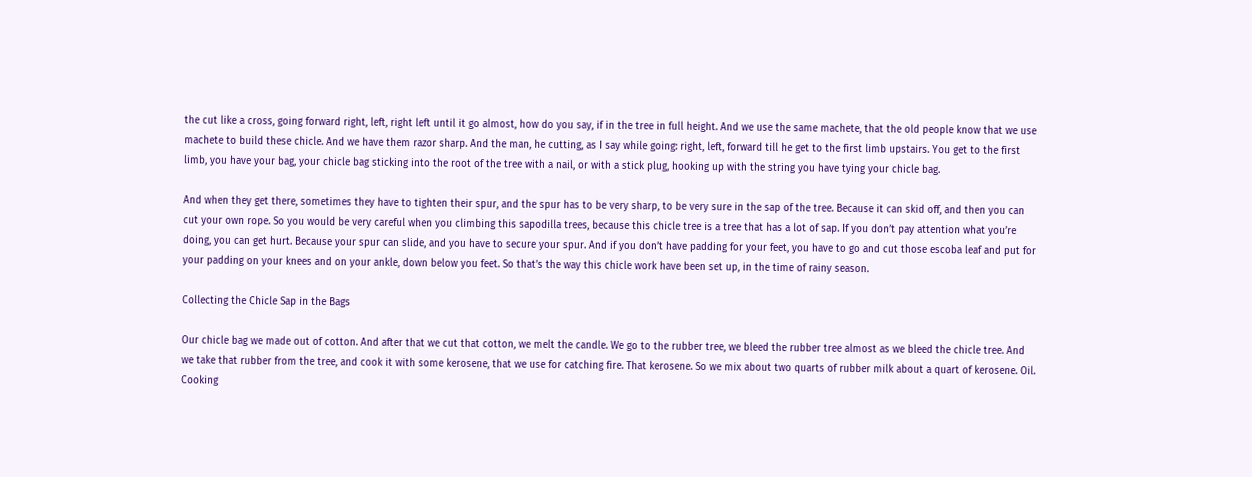the cut like a cross, going forward right, left, right left until it go almost, how do you say, if in the tree in full height. And we use the same machete, that the old people know that we use machete to build these chicle. And we have them razor sharp. And the man, he cutting, as I say while going: right, left, forward till he get to the first limb upstairs. You get to the first limb, you have your bag, your chicle bag sticking into the root of the tree with a nail, or with a stick plug, hooking up with the string you have tying your chicle bag.

And when they get there, sometimes they have to tighten their spur, and the spur has to be very sharp, to be very sure in the sap of the tree. Because it can skid off, and then you can cut your own rope. So you would be very careful when you climbing this sapodilla trees, because this chicle tree is a tree that has a lot of sap. If you don’t pay attention what you’re doing, you can get hurt. Because your spur can slide, and you have to secure your spur. And if you don’t have padding for your feet, you have to go and cut those escoba leaf and put for your padding on your knees and on your ankle, down below you feet. So that’s the way this chicle work have been set up, in the time of rainy season.

Collecting the Chicle Sap in the Bags

Our chicle bag we made out of cotton. And after that we cut that cotton, we melt the candle. We go to the rubber tree, we bleed the rubber tree almost as we bleed the chicle tree. And we take that rubber from the tree, and cook it with some kerosene, that we use for catching fire. That kerosene. So we mix about two quarts of rubber milk about a quart of kerosene. Oil. Cooking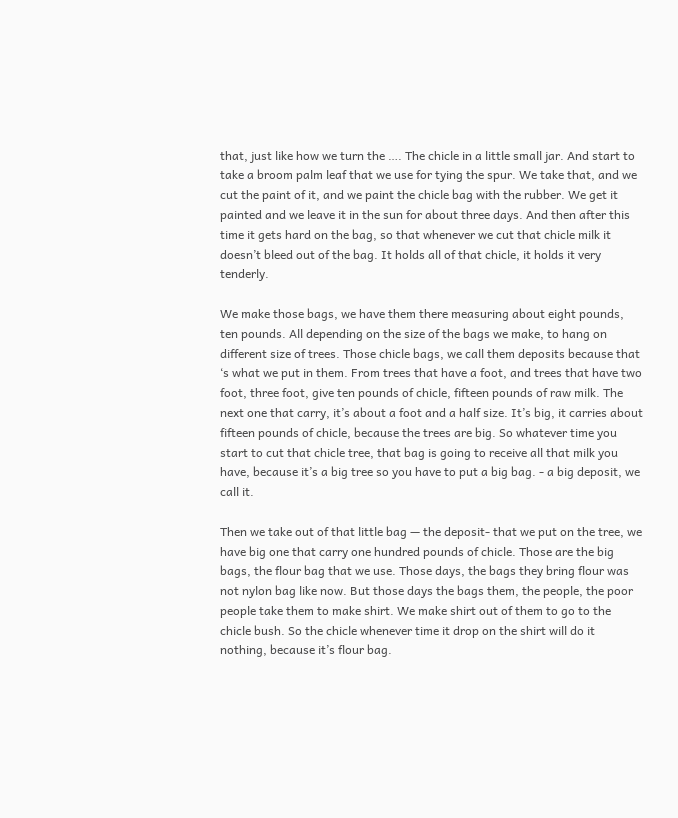that, just like how we turn the …. The chicle in a little small jar. And start to take a broom palm leaf that we use for tying the spur. We take that, and we cut the paint of it, and we paint the chicle bag with the rubber. We get it painted and we leave it in the sun for about three days. And then after this time it gets hard on the bag, so that whenever we cut that chicle milk it doesn’t bleed out of the bag. It holds all of that chicle, it holds it very tenderly.

We make those bags, we have them there measuring about eight pounds, ten pounds. All depending on the size of the bags we make, to hang on different size of trees. Those chicle bags, we call them deposits because that ‘s what we put in them. From trees that have a foot, and trees that have two foot, three foot, give ten pounds of chicle, fifteen pounds of raw milk. The next one that carry, it’s about a foot and a half size. It’s big, it carries about fifteen pounds of chicle, because the trees are big. So whatever time you start to cut that chicle tree, that bag is going to receive all that milk you have, because it’s a big tree so you have to put a big bag. - a big deposit, we call it.

Then we take out of that little bag — the deposit- that we put on the tree, we have big one that carry one hundred pounds of chicle. Those are the big bags, the flour bag that we use. Those days, the bags they bring flour was not nylon bag like now. But those days the bags them, the people, the poor people take them to make shirt. We make shirt out of them to go to the chicle bush. So the chicle whenever time it drop on the shirt will do it nothing, because it’s flour bag.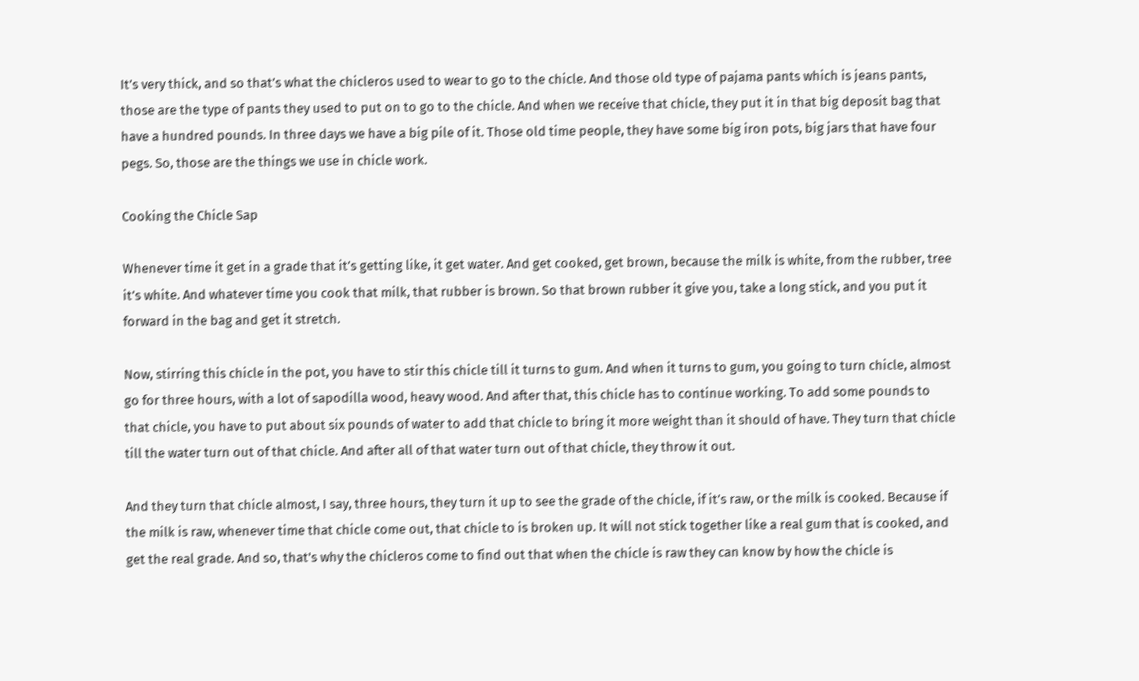It’s very thick, and so that’s what the chicleros used to wear to go to the chicle. And those old type of pajama pants which is jeans pants, those are the type of pants they used to put on to go to the chicle. And when we receive that chicle, they put it in that big deposit bag that have a hundred pounds. In three days we have a big pile of it. Those old time people, they have some big iron pots, big jars that have four pegs. So, those are the things we use in chicle work.

Cooking the Chicle Sap

Whenever time it get in a grade that it’s getting like, it get water. And get cooked, get brown, because the milk is white, from the rubber, tree it’s white. And whatever time you cook that milk, that rubber is brown. So that brown rubber it give you, take a long stick, and you put it forward in the bag and get it stretch.

Now, stirring this chicle in the pot, you have to stir this chicle till it turns to gum. And when it turns to gum, you going to turn chicle, almost go for three hours, with a lot of sapodilla wood, heavy wood. And after that, this chicle has to continue working. To add some pounds to that chicle, you have to put about six pounds of water to add that chicle to bring it more weight than it should of have. They turn that chicle till the water turn out of that chicle. And after all of that water turn out of that chicle, they throw it out.

And they turn that chicle almost, I say, three hours, they turn it up to see the grade of the chicle, if it’s raw, or the milk is cooked. Because if the milk is raw, whenever time that chicle come out, that chicle to is broken up. It will not stick together like a real gum that is cooked, and get the real grade. And so, that's why the chicleros come to find out that when the chicle is raw they can know by how the chicle is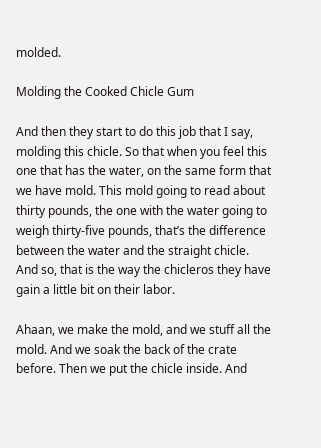molded.

Molding the Cooked Chicle Gum

And then they start to do this job that I say, molding this chicle. So that when you feel this one that has the water, on the same form that we have mold. This mold going to read about thirty pounds, the one with the water going to weigh thirty-five pounds, that’s the difference between the water and the straight chicle. And so, that is the way the chicleros they have gain a little bit on their labor.

Ahaan, we make the mold, and we stuff all the mold. And we soak the back of the crate before. Then we put the chicle inside. And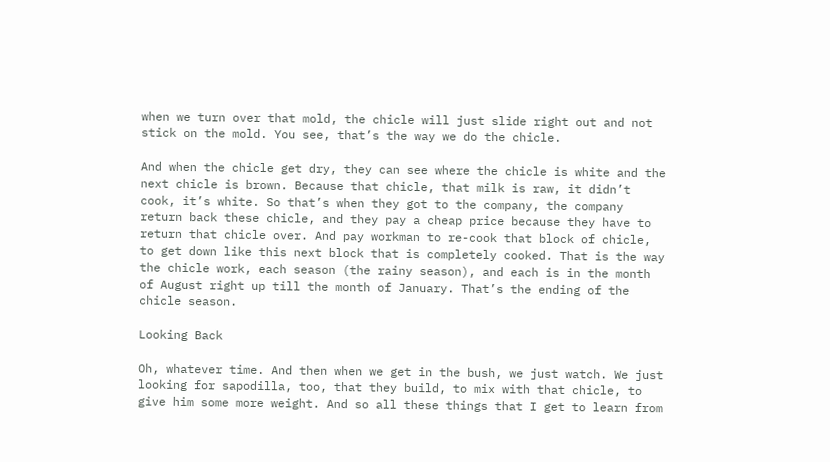when we turn over that mold, the chicle will just slide right out and not stick on the mold. You see, that’s the way we do the chicle.

And when the chicle get dry, they can see where the chicle is white and the next chicle is brown. Because that chicle, that milk is raw, it didn’t cook, it’s white. So that’s when they got to the company, the company return back these chicle, and they pay a cheap price because they have to return that chicle over. And pay workman to re-cook that block of chicle, to get down like this next block that is completely cooked. That is the way the chicle work, each season (the rainy season), and each is in the month of August right up till the month of January. That’s the ending of the chicle season.

Looking Back

Oh, whatever time. And then when we get in the bush, we just watch. We just looking for sapodilla, too, that they build, to mix with that chicle, to give him some more weight. And so all these things that I get to learn from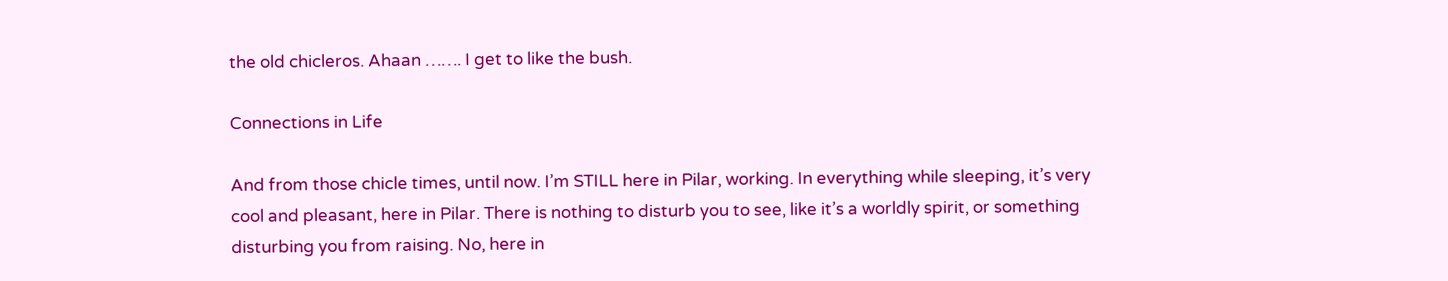the old chicleros. Ahaan ……. I get to like the bush.

Connections in Life

And from those chicle times, until now. I’m STILL here in Pilar, working. In everything while sleeping, it’s very cool and pleasant, here in Pilar. There is nothing to disturb you to see, like it’s a worldly spirit, or something disturbing you from raising. No, here in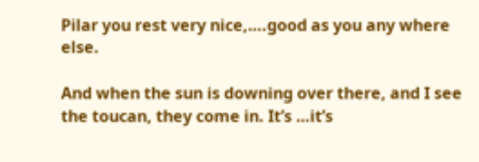Pilar you rest very nice,….good as you any where else.

And when the sun is downing over there, and I see the toucan, they come in. It’s …it’s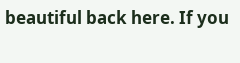beautiful back here. If you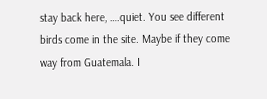stay back here, ….quiet. You see different birds come in the site. Maybe if they come way from Guatemala. I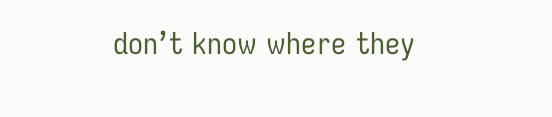don’t know where they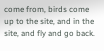come from, birds come up to the site, and in the site, and fly and go back.